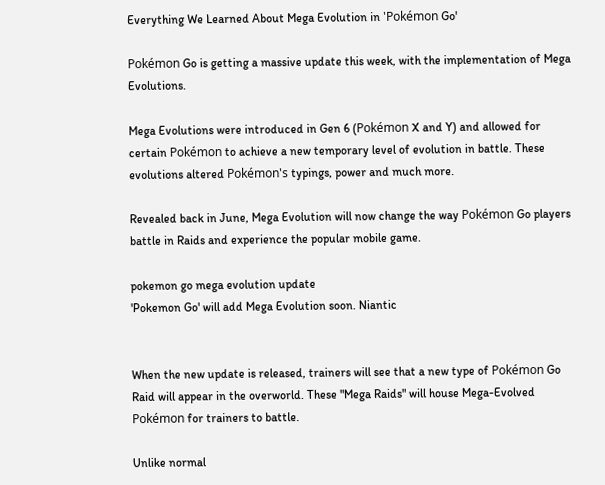Everything We Learned About Mega Evolution in 'Pokémon Go'

Pokémon Go is getting a massive update this week, with the implementation of Mega Evolutions.

Mega Evolutions were introduced in Gen 6 (Pokémon X and Y) and allowed for certain Pokémon to achieve a new temporary level of evolution in battle. These evolutions altered Pokémon's typings, power and much more.

Revealed back in June, Mega Evolution will now change the way Pokémon Go players battle in Raids and experience the popular mobile game.

pokemon go mega evolution update
'Pokemon Go' will add Mega Evolution soon. Niantic


When the new update is released, trainers will see that a new type of Pokémon Go Raid will appear in the overworld. These "Mega Raids" will house Mega-Evolved Pokémon for trainers to battle.

Unlike normal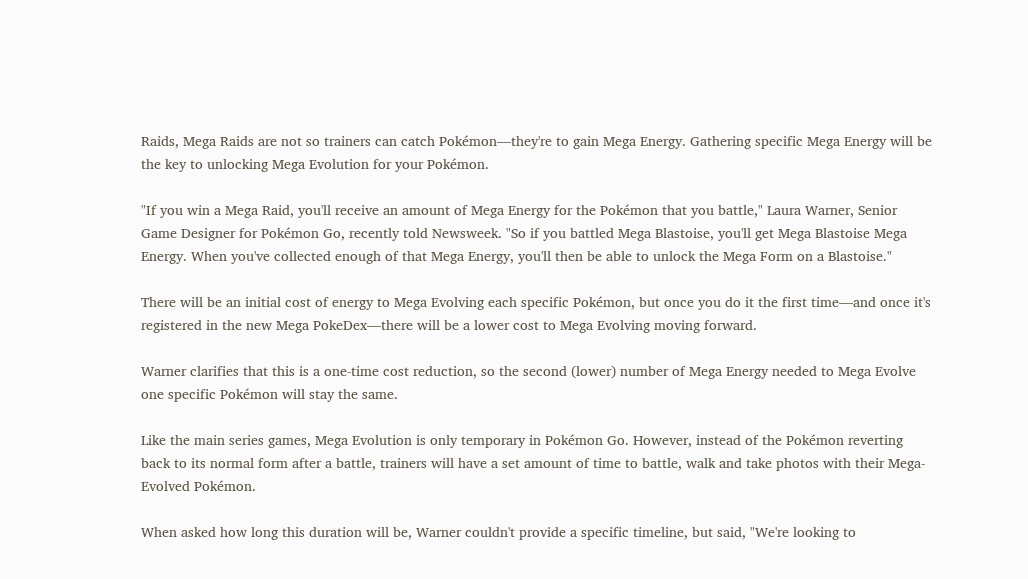Raids, Mega Raids are not so trainers can catch Pokémon—they're to gain Mega Energy. Gathering specific Mega Energy will be the key to unlocking Mega Evolution for your Pokémon.

"If you win a Mega Raid, you'll receive an amount of Mega Energy for the Pokémon that you battle," Laura Warner, Senior Game Designer for Pokémon Go, recently told Newsweek. "So if you battled Mega Blastoise, you'll get Mega Blastoise Mega Energy. When you've collected enough of that Mega Energy, you'll then be able to unlock the Mega Form on a Blastoise."

There will be an initial cost of energy to Mega Evolving each specific Pokémon, but once you do it the first time—and once it's registered in the new Mega PokeDex—there will be a lower cost to Mega Evolving moving forward.

Warner clarifies that this is a one-time cost reduction, so the second (lower) number of Mega Energy needed to Mega Evolve one specific Pokémon will stay the same.

Like the main series games, Mega Evolution is only temporary in Pokémon Go. However, instead of the Pokémon reverting back to its normal form after a battle, trainers will have a set amount of time to battle, walk and take photos with their Mega-Evolved Pokémon.

When asked how long this duration will be, Warner couldn't provide a specific timeline, but said, "We're looking to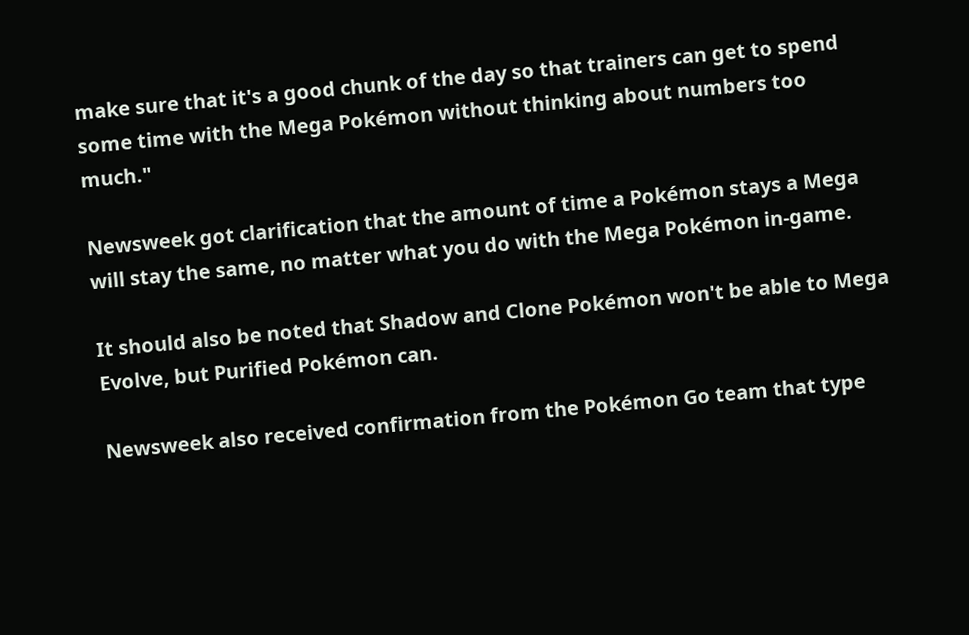make sure that it's a good chunk of the day so that trainers can get to spend some time with the Mega Pokémon without thinking about numbers too much."

Newsweek got clarification that the amount of time a Pokémon stays a Mega will stay the same, no matter what you do with the Mega Pokémon in-game.

It should also be noted that Shadow and Clone Pokémon won't be able to Mega Evolve, but Purified Pokémon can.

Newsweek also received confirmation from the Pokémon Go team that type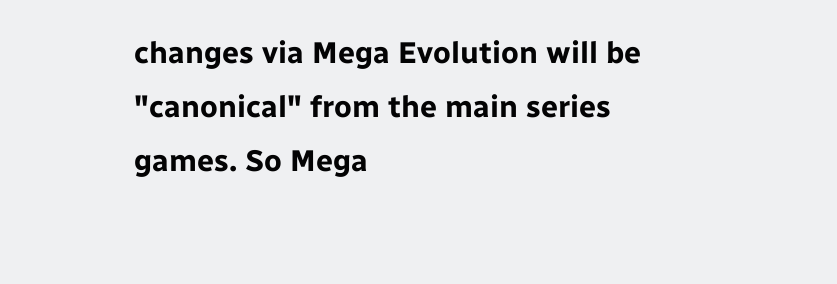changes via Mega Evolution will be "canonical" from the main series games. So Mega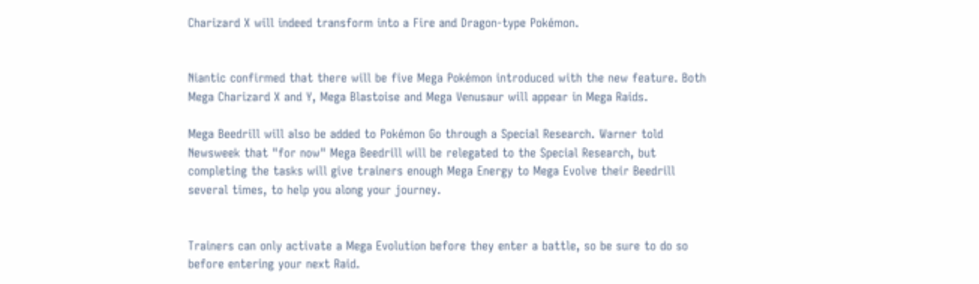Charizard X will indeed transform into a Fire and Dragon-type Pokémon.


Niantic confirmed that there will be five Mega Pokémon introduced with the new feature. Both Mega Charizard X and Y, Mega Blastoise and Mega Venusaur will appear in Mega Raids.

Mega Beedrill will also be added to Pokémon Go through a Special Research. Warner told Newsweek that "for now" Mega Beedrill will be relegated to the Special Research, but completing the tasks will give trainers enough Mega Energy to Mega Evolve their Beedrill several times, to help you along your journey.


Trainers can only activate a Mega Evolution before they enter a battle, so be sure to do so before entering your next Raid.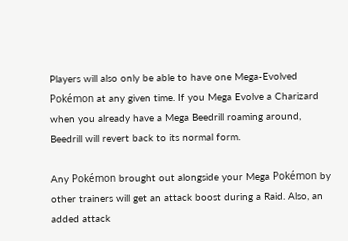Players will also only be able to have one Mega-Evolved Pokémon at any given time. If you Mega Evolve a Charizard when you already have a Mega Beedrill roaming around, Beedrill will revert back to its normal form.

Any Pokémon brought out alongside your Mega Pokémon by other trainers will get an attack boost during a Raid. Also, an added attack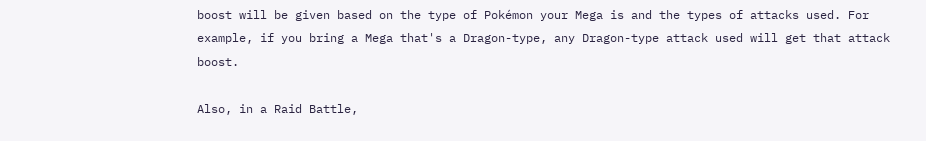boost will be given based on the type of Pokémon your Mega is and the types of attacks used. For example, if you bring a Mega that's a Dragon-type, any Dragon-type attack used will get that attack boost.

Also, in a Raid Battle,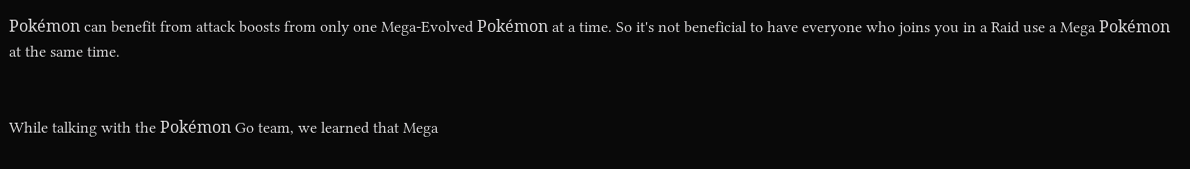Pokémon can benefit from attack boosts from only one Mega-Evolved Pokémon at a time. So it's not beneficial to have everyone who joins you in a Raid use a Mega Pokémon at the same time.


While talking with the Pokémon Go team, we learned that Mega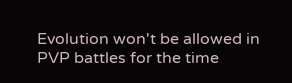Evolution won't be allowed in PVP battles for the time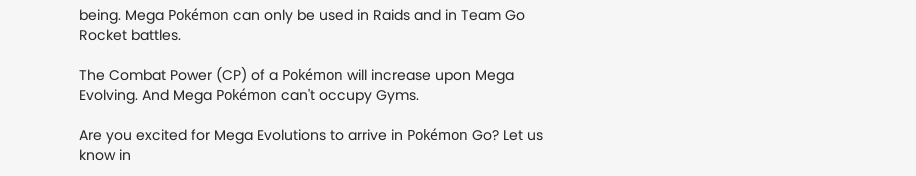being. Mega Pokémon can only be used in Raids and in Team Go Rocket battles.

The Combat Power (CP) of a Pokémon will increase upon Mega Evolving. And Mega Pokémon can't occupy Gyms.

Are you excited for Mega Evolutions to arrive in Pokémon Go? Let us know in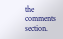the comments section.